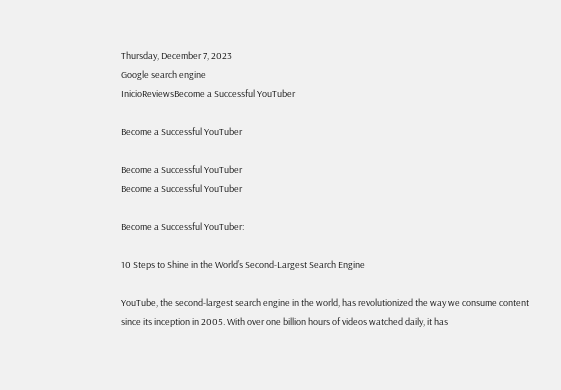Thursday, December 7, 2023
Google search engine
InicioReviewsBecome a Successful YouTuber

Become a Successful YouTuber

Become a Successful YouTuber
Become a Successful YouTuber

Become a Successful YouTuber:

10 Steps to Shine in the World’s Second-Largest Search Engine

YouTube, the second-largest search engine in the world, has revolutionized the way we consume content since its inception in 2005. With over one billion hours of videos watched daily, it has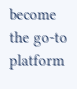become the go-to platform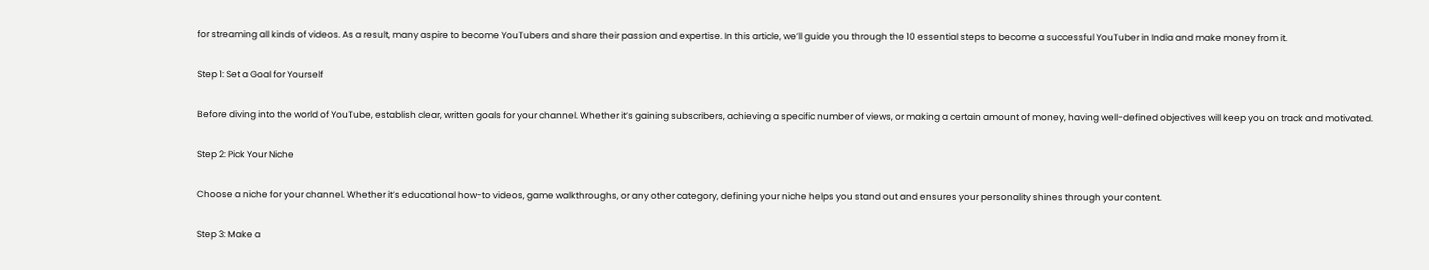for streaming all kinds of videos. As a result, many aspire to become YouTubers and share their passion and expertise. In this article, we’ll guide you through the 10 essential steps to become a successful YouTuber in India and make money from it.

Step 1: Set a Goal for Yourself

Before diving into the world of YouTube, establish clear, written goals for your channel. Whether it’s gaining subscribers, achieving a specific number of views, or making a certain amount of money, having well-defined objectives will keep you on track and motivated.

Step 2: Pick Your Niche

Choose a niche for your channel. Whether it’s educational how-to videos, game walkthroughs, or any other category, defining your niche helps you stand out and ensures your personality shines through your content.

Step 3: Make a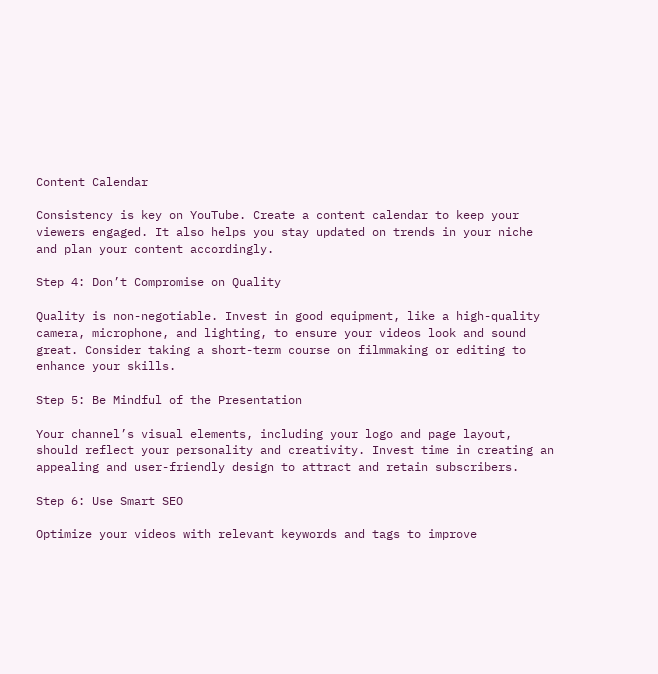Content Calendar

Consistency is key on YouTube. Create a content calendar to keep your viewers engaged. It also helps you stay updated on trends in your niche and plan your content accordingly.

Step 4: Don’t Compromise on Quality

Quality is non-negotiable. Invest in good equipment, like a high-quality camera, microphone, and lighting, to ensure your videos look and sound great. Consider taking a short-term course on filmmaking or editing to enhance your skills.

Step 5: Be Mindful of the Presentation

Your channel’s visual elements, including your logo and page layout, should reflect your personality and creativity. Invest time in creating an appealing and user-friendly design to attract and retain subscribers.

Step 6: Use Smart SEO

Optimize your videos with relevant keywords and tags to improve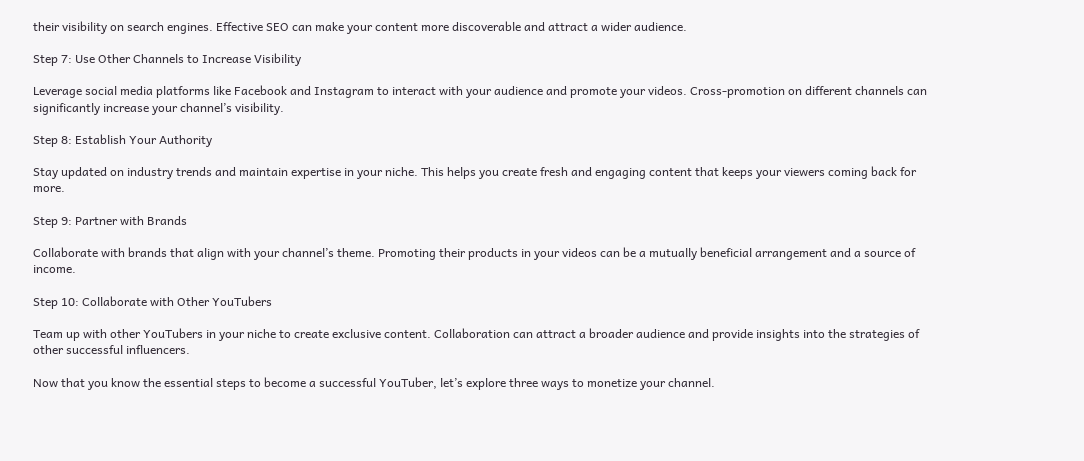their visibility on search engines. Effective SEO can make your content more discoverable and attract a wider audience.

Step 7: Use Other Channels to Increase Visibility

Leverage social media platforms like Facebook and Instagram to interact with your audience and promote your videos. Cross-promotion on different channels can significantly increase your channel’s visibility.

Step 8: Establish Your Authority

Stay updated on industry trends and maintain expertise in your niche. This helps you create fresh and engaging content that keeps your viewers coming back for more.

Step 9: Partner with Brands

Collaborate with brands that align with your channel’s theme. Promoting their products in your videos can be a mutually beneficial arrangement and a source of income.

Step 10: Collaborate with Other YouTubers

Team up with other YouTubers in your niche to create exclusive content. Collaboration can attract a broader audience and provide insights into the strategies of other successful influencers.

Now that you know the essential steps to become a successful YouTuber, let’s explore three ways to monetize your channel.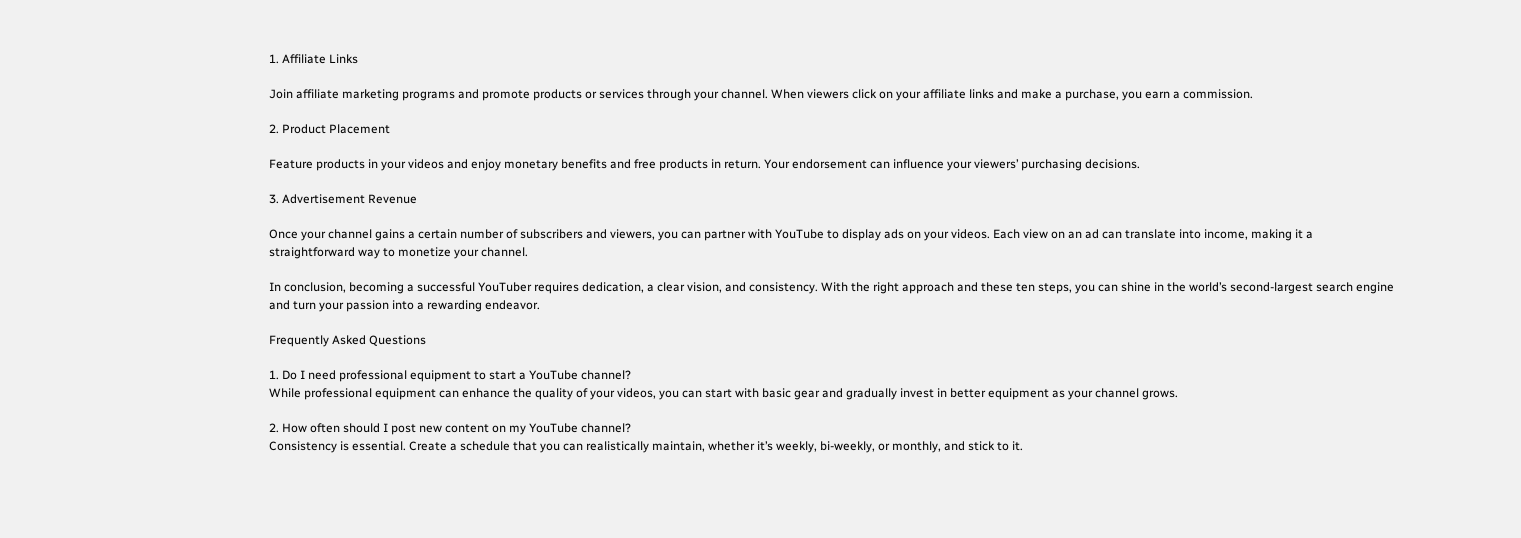1. Affiliate Links

Join affiliate marketing programs and promote products or services through your channel. When viewers click on your affiliate links and make a purchase, you earn a commission.

2. Product Placement

Feature products in your videos and enjoy monetary benefits and free products in return. Your endorsement can influence your viewers’ purchasing decisions.

3. Advertisement Revenue

Once your channel gains a certain number of subscribers and viewers, you can partner with YouTube to display ads on your videos. Each view on an ad can translate into income, making it a straightforward way to monetize your channel.

In conclusion, becoming a successful YouTuber requires dedication, a clear vision, and consistency. With the right approach and these ten steps, you can shine in the world’s second-largest search engine and turn your passion into a rewarding endeavor.

Frequently Asked Questions

1. Do I need professional equipment to start a YouTube channel?
While professional equipment can enhance the quality of your videos, you can start with basic gear and gradually invest in better equipment as your channel grows.

2. How often should I post new content on my YouTube channel?
Consistency is essential. Create a schedule that you can realistically maintain, whether it’s weekly, bi-weekly, or monthly, and stick to it.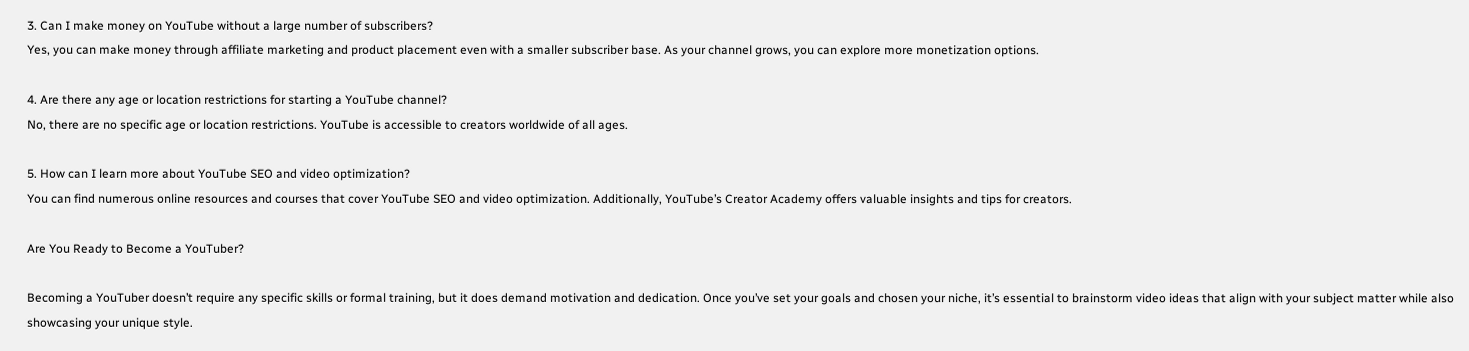3. Can I make money on YouTube without a large number of subscribers?
Yes, you can make money through affiliate marketing and product placement even with a smaller subscriber base. As your channel grows, you can explore more monetization options.

4. Are there any age or location restrictions for starting a YouTube channel?
No, there are no specific age or location restrictions. YouTube is accessible to creators worldwide of all ages.

5. How can I learn more about YouTube SEO and video optimization?
You can find numerous online resources and courses that cover YouTube SEO and video optimization. Additionally, YouTube’s Creator Academy offers valuable insights and tips for creators.

Are You Ready to Become a YouTuber?

Becoming a YouTuber doesn’t require any specific skills or formal training, but it does demand motivation and dedication. Once you’ve set your goals and chosen your niche, it’s essential to brainstorm video ideas that align with your subject matter while also showcasing your unique style.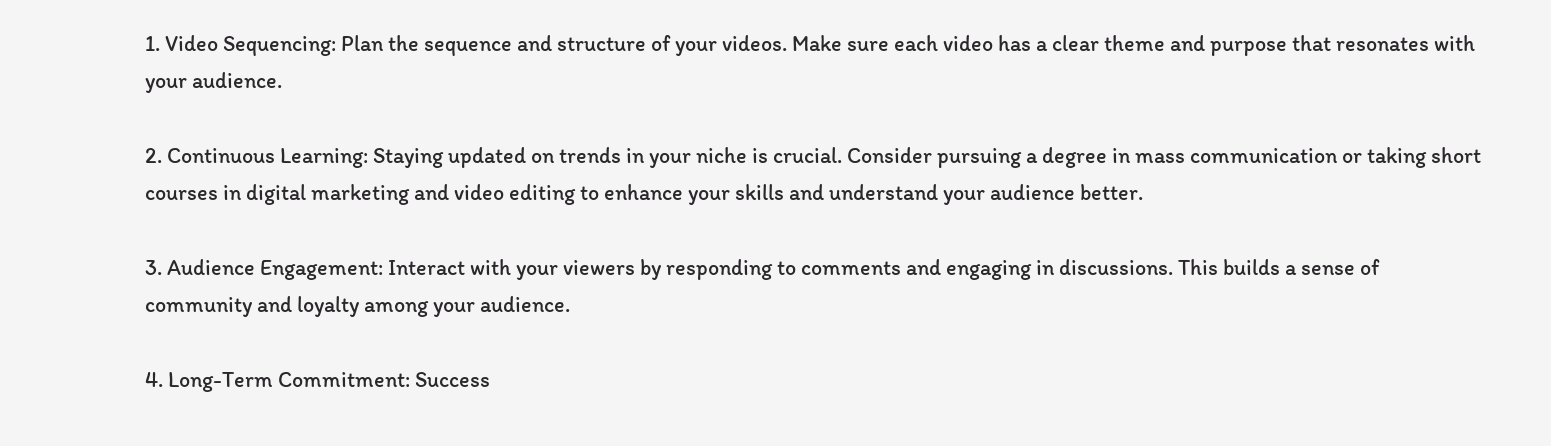1. Video Sequencing: Plan the sequence and structure of your videos. Make sure each video has a clear theme and purpose that resonates with your audience.

2. Continuous Learning: Staying updated on trends in your niche is crucial. Consider pursuing a degree in mass communication or taking short courses in digital marketing and video editing to enhance your skills and understand your audience better.

3. Audience Engagement: Interact with your viewers by responding to comments and engaging in discussions. This builds a sense of community and loyalty among your audience.

4. Long-Term Commitment: Success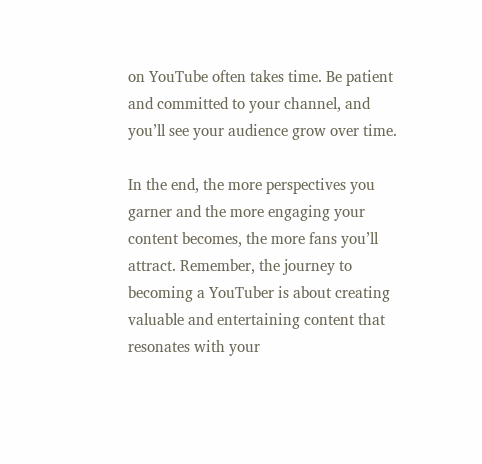on YouTube often takes time. Be patient and committed to your channel, and you’ll see your audience grow over time.

In the end, the more perspectives you garner and the more engaging your content becomes, the more fans you’ll attract. Remember, the journey to becoming a YouTuber is about creating valuable and entertaining content that resonates with your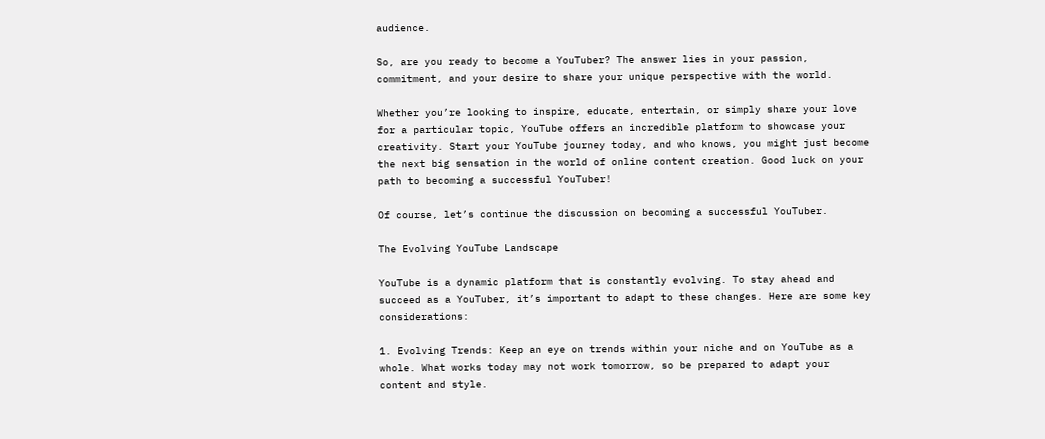audience.

So, are you ready to become a YouTuber? The answer lies in your passion, commitment, and your desire to share your unique perspective with the world.

Whether you’re looking to inspire, educate, entertain, or simply share your love for a particular topic, YouTube offers an incredible platform to showcase your creativity. Start your YouTube journey today, and who knows, you might just become the next big sensation in the world of online content creation. Good luck on your path to becoming a successful YouTuber!

Of course, let’s continue the discussion on becoming a successful YouTuber.

The Evolving YouTube Landscape

YouTube is a dynamic platform that is constantly evolving. To stay ahead and succeed as a YouTuber, it’s important to adapt to these changes. Here are some key considerations:

1. Evolving Trends: Keep an eye on trends within your niche and on YouTube as a whole. What works today may not work tomorrow, so be prepared to adapt your content and style.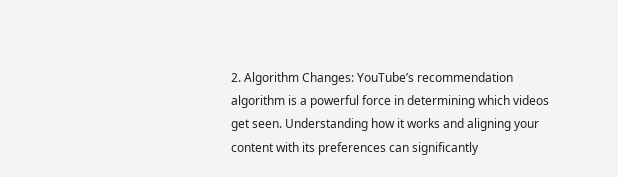2. Algorithm Changes: YouTube’s recommendation algorithm is a powerful force in determining which videos get seen. Understanding how it works and aligning your content with its preferences can significantly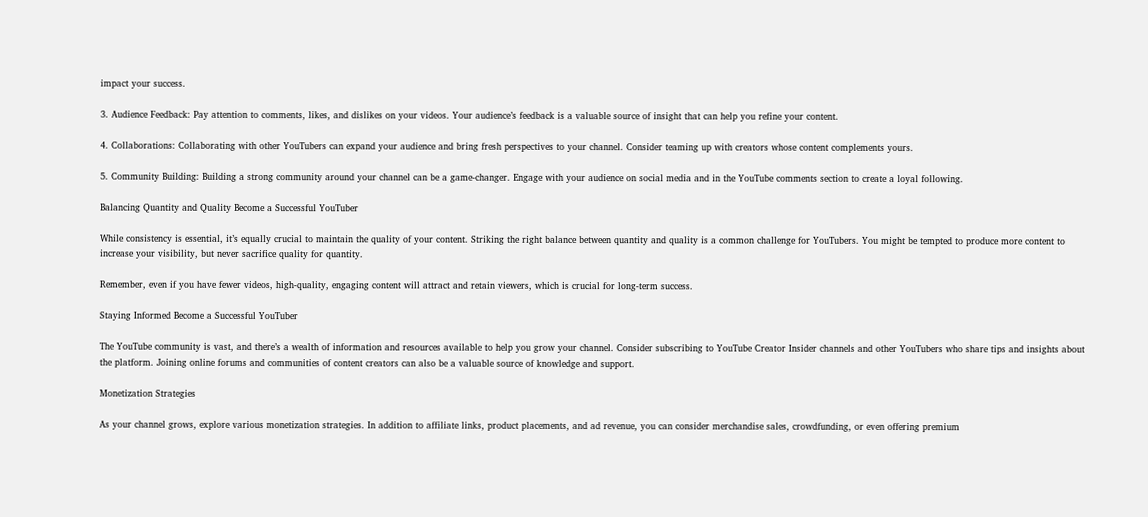impact your success.

3. Audience Feedback: Pay attention to comments, likes, and dislikes on your videos. Your audience’s feedback is a valuable source of insight that can help you refine your content.

4. Collaborations: Collaborating with other YouTubers can expand your audience and bring fresh perspectives to your channel. Consider teaming up with creators whose content complements yours.

5. Community Building: Building a strong community around your channel can be a game-changer. Engage with your audience on social media and in the YouTube comments section to create a loyal following.

Balancing Quantity and Quality Become a Successful YouTuber

While consistency is essential, it’s equally crucial to maintain the quality of your content. Striking the right balance between quantity and quality is a common challenge for YouTubers. You might be tempted to produce more content to increase your visibility, but never sacrifice quality for quantity.

Remember, even if you have fewer videos, high-quality, engaging content will attract and retain viewers, which is crucial for long-term success.

Staying Informed Become a Successful YouTuber

The YouTube community is vast, and there’s a wealth of information and resources available to help you grow your channel. Consider subscribing to YouTube Creator Insider channels and other YouTubers who share tips and insights about the platform. Joining online forums and communities of content creators can also be a valuable source of knowledge and support.

Monetization Strategies

As your channel grows, explore various monetization strategies. In addition to affiliate links, product placements, and ad revenue, you can consider merchandise sales, crowdfunding, or even offering premium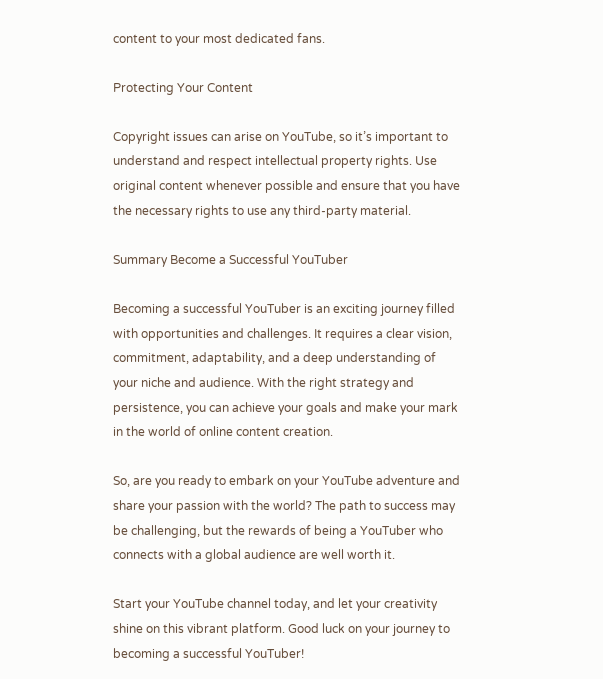content to your most dedicated fans.

Protecting Your Content

Copyright issues can arise on YouTube, so it’s important to understand and respect intellectual property rights. Use original content whenever possible and ensure that you have the necessary rights to use any third-party material.

Summary Become a Successful YouTuber

Becoming a successful YouTuber is an exciting journey filled with opportunities and challenges. It requires a clear vision, commitment, adaptability, and a deep understanding of your niche and audience. With the right strategy and persistence, you can achieve your goals and make your mark in the world of online content creation.

So, are you ready to embark on your YouTube adventure and share your passion with the world? The path to success may be challenging, but the rewards of being a YouTuber who connects with a global audience are well worth it.

Start your YouTube channel today, and let your creativity shine on this vibrant platform. Good luck on your journey to becoming a successful YouTuber!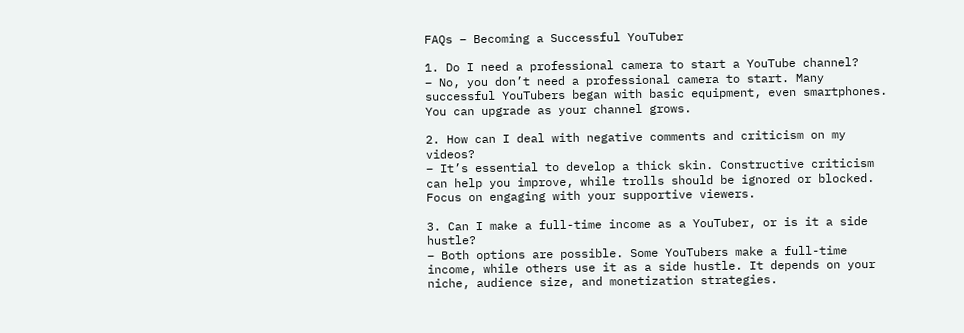FAQs – Becoming a Successful YouTuber

1. Do I need a professional camera to start a YouTube channel?
– No, you don’t need a professional camera to start. Many successful YouTubers began with basic equipment, even smartphones. You can upgrade as your channel grows.

2. How can I deal with negative comments and criticism on my videos?
– It’s essential to develop a thick skin. Constructive criticism can help you improve, while trolls should be ignored or blocked. Focus on engaging with your supportive viewers.

3. Can I make a full-time income as a YouTuber, or is it a side hustle?
– Both options are possible. Some YouTubers make a full-time income, while others use it as a side hustle. It depends on your niche, audience size, and monetization strategies.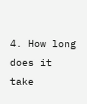4. How long does it take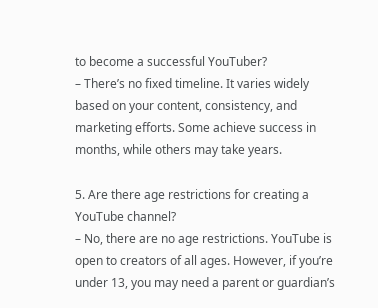to become a successful YouTuber?
– There’s no fixed timeline. It varies widely based on your content, consistency, and marketing efforts. Some achieve success in months, while others may take years.

5. Are there age restrictions for creating a YouTube channel?
– No, there are no age restrictions. YouTube is open to creators of all ages. However, if you’re under 13, you may need a parent or guardian’s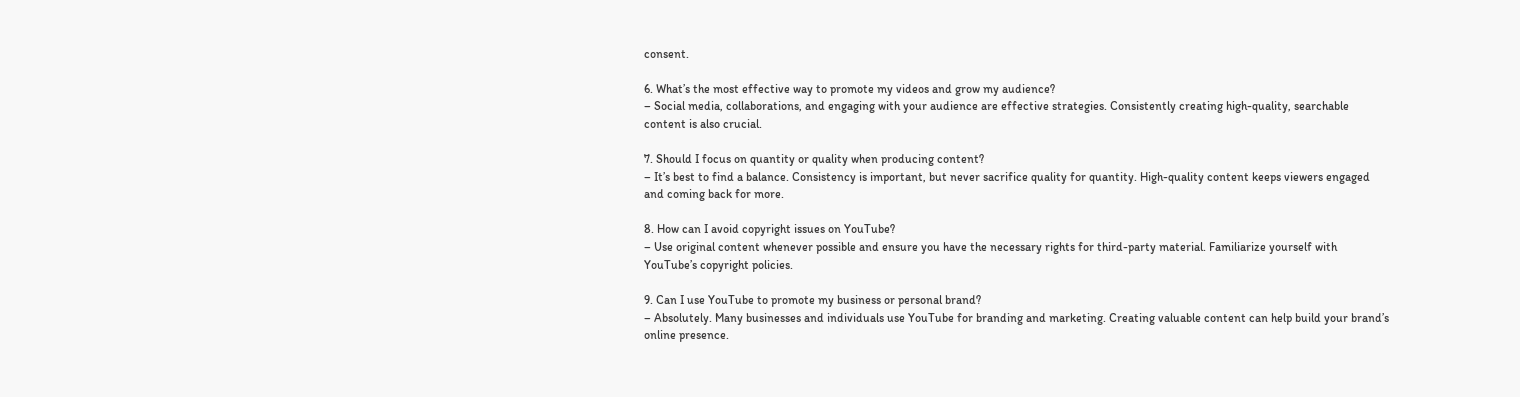consent.

6. What’s the most effective way to promote my videos and grow my audience?
– Social media, collaborations, and engaging with your audience are effective strategies. Consistently creating high-quality, searchable content is also crucial.

7. Should I focus on quantity or quality when producing content?
– It’s best to find a balance. Consistency is important, but never sacrifice quality for quantity. High-quality content keeps viewers engaged and coming back for more.

8. How can I avoid copyright issues on YouTube?
– Use original content whenever possible and ensure you have the necessary rights for third-party material. Familiarize yourself with YouTube’s copyright policies.

9. Can I use YouTube to promote my business or personal brand?
– Absolutely. Many businesses and individuals use YouTube for branding and marketing. Creating valuable content can help build your brand’s online presence.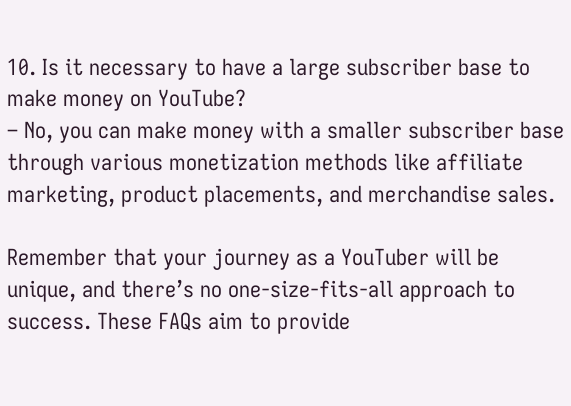10. Is it necessary to have a large subscriber base to make money on YouTube?
– No, you can make money with a smaller subscriber base through various monetization methods like affiliate marketing, product placements, and merchandise sales.

Remember that your journey as a YouTuber will be unique, and there’s no one-size-fits-all approach to success. These FAQs aim to provide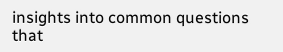insights into common questions that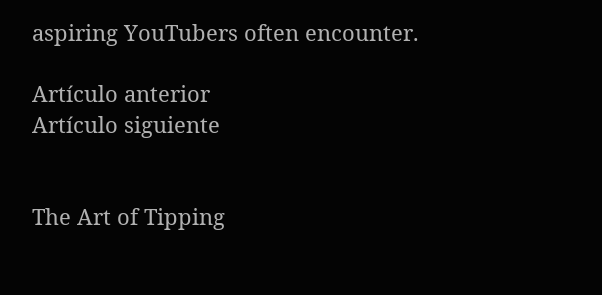aspiring YouTubers often encounter.

Artículo anterior
Artículo siguiente


The Art of Tipping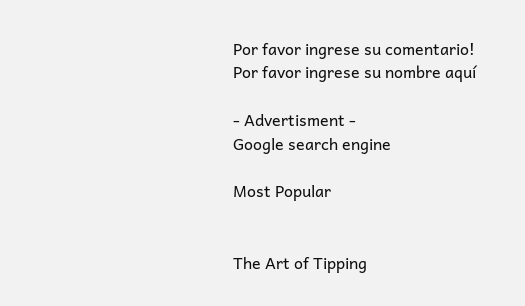Por favor ingrese su comentario!
Por favor ingrese su nombre aquí

- Advertisment -
Google search engine

Most Popular


The Art of Tipping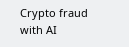Crypto fraud with AI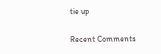tie up

Recent Comments